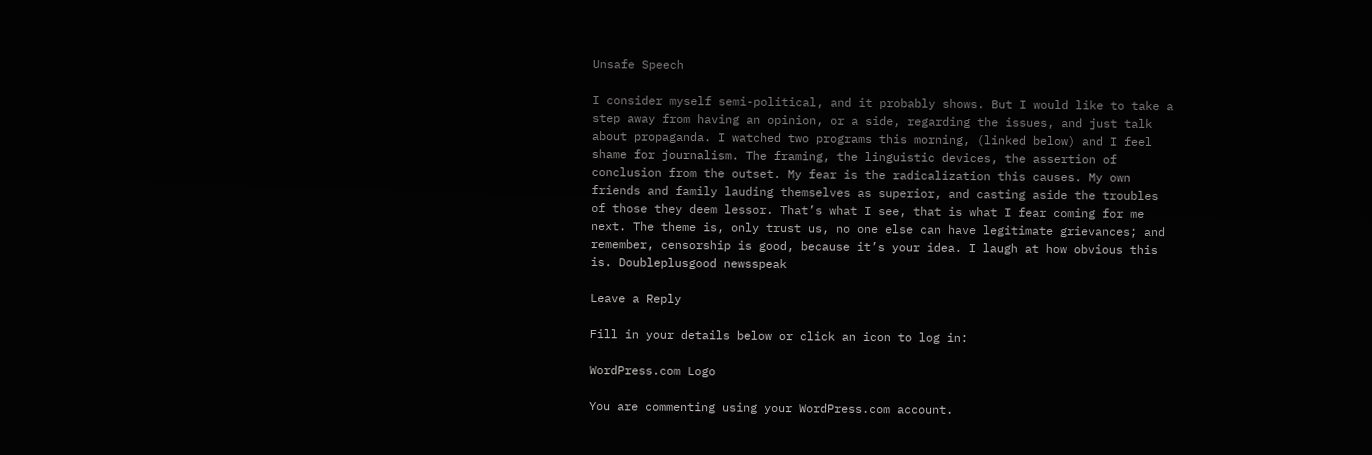Unsafe Speech

I consider myself semi-political, and it probably shows. But I would like to take a step away from having an opinion, or a side, regarding the issues, and just talk about propaganda. I watched two programs this morning, (linked below) and I feel shame for journalism. The framing, the linguistic devices, the assertion of conclusion from the outset. My fear is the radicalization this causes. My own friends and family lauding themselves as superior, and casting aside the troubles of those they deem lessor. That’s what I see, that is what I fear coming for me next. The theme is, only trust us, no one else can have legitimate grievances; and remember, censorship is good, because it’s your idea. I laugh at how obvious this is. Doubleplusgood newsspeak

Leave a Reply

Fill in your details below or click an icon to log in:

WordPress.com Logo

You are commenting using your WordPress.com account.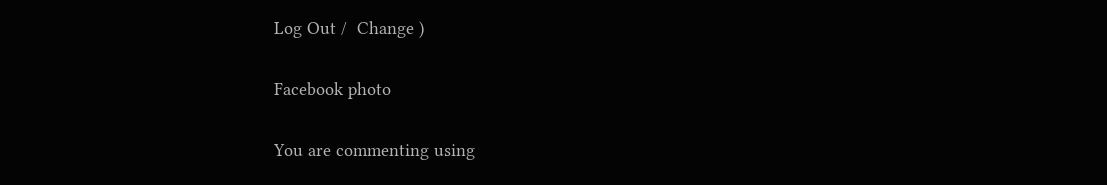Log Out /  Change )

Facebook photo

You are commenting using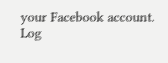your Facebook account. Log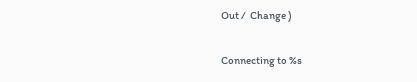Out /  Change )

Connecting to %s